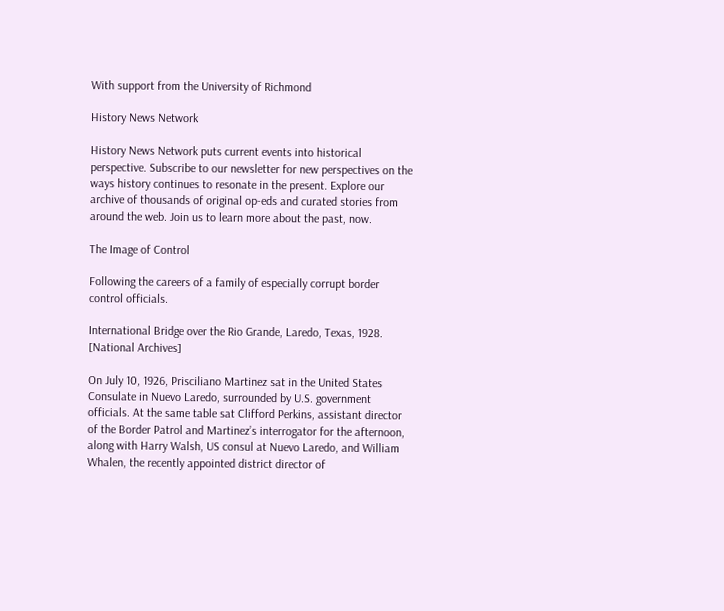With support from the University of Richmond

History News Network

History News Network puts current events into historical perspective. Subscribe to our newsletter for new perspectives on the ways history continues to resonate in the present. Explore our archive of thousands of original op-eds and curated stories from around the web. Join us to learn more about the past, now.

The Image of Control

Following the careers of a family of especially corrupt border control officials.

International Bridge over the Rio Grande, Laredo, Texas, 1928. [National Archives]

On July 10, 1926, Prisciliano Martinez sat in the United States Consulate in Nuevo Laredo, surrounded by U.S. government officials. At the same table sat Clifford Perkins, assistant director of the Border Patrol and Martinez’s interrogator for the afternoon, along with Harry Walsh, US consul at Nuevo Laredo, and William Whalen, the recently appointed district director of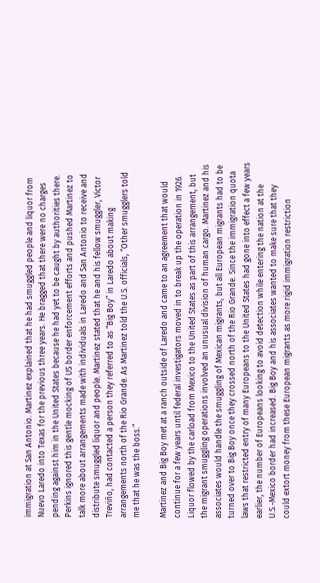immigration at San Antonio. Martinez explained that he had smuggled people and liquor from Nuevo Laredo into Texas for the previous three years. He bragged that there were no charges pending against him in the United States because he had yet to be caught by authorities there. Perkins ignored this gentle mocking of US border enforcement efforts and pushed Martinez to talk more about arrangements made with individuals in Laredo and San Antonio to receive and distribute smuggled liquor and people. Martinez stated that he and his fellow smuggler, Victor Treviño, had contacted a person they referred to as “Big Boy” in Laredo about making arrangements north of the Rio Grande. As Martinez told the U.S. officials, “Other smugglers told me that he was the boss.”

Martinez and Big Boy met at a ranch outside of Laredo and came to an agreement that would continue for a few years until federal investigators moved in to break up the operation in 1926. Liquor flowed by the carload from Mexico to the United States as part of this arrangement, but the migrant smuggling operations involved an unusual division of human cargo. Martinez and his associates would handle the smuggling of Mexican migrants, but all European migrants had to be turned over to Big Boy once they crossed north of the Rio Grande. Since the immigration quota laws that restricted entry of many Europeans to the United States had gone into effect a few years earlier, the number of Europeans looking to avoid detection while entering the nation at the U.S.-Mexico border had increased. Big Boy and his associates wanted to make sure that they could extort money from these European migrants as more rigid immigration restriction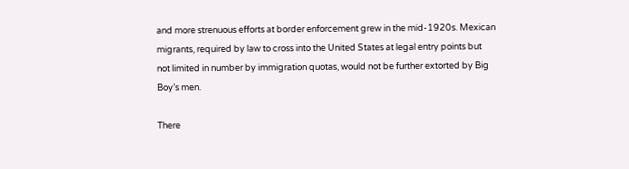and more strenuous efforts at border enforcement grew in the mid-1920s. Mexican migrants, required by law to cross into the United States at legal entry points but not limited in number by immigration quotas, would not be further extorted by Big Boy’s men.

There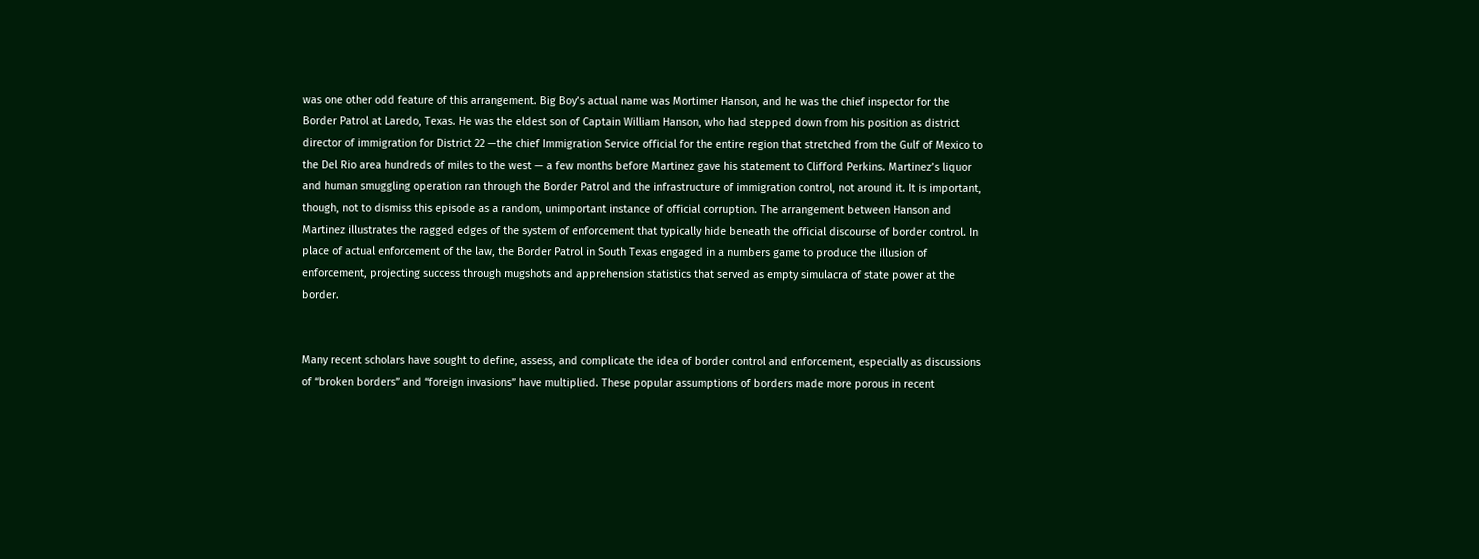was one other odd feature of this arrangement. Big Boy’s actual name was Mortimer Hanson, and he was the chief inspector for the Border Patrol at Laredo, Texas. He was the eldest son of Captain William Hanson, who had stepped down from his position as district director of immigration for District 22 —the chief Immigration Service official for the entire region that stretched from the Gulf of Mexico to the Del Rio area hundreds of miles to the west — a few months before Martinez gave his statement to Clifford Perkins. Martinez’s liquor and human smuggling operation ran through the Border Patrol and the infrastructure of immigration control, not around it. It is important, though, not to dismiss this episode as a random, unimportant instance of official corruption. The arrangement between Hanson and Martinez illustrates the ragged edges of the system of enforcement that typically hide beneath the official discourse of border control. In place of actual enforcement of the law, the Border Patrol in South Texas engaged in a numbers game to produce the illusion of enforcement, projecting success through mugshots and apprehension statistics that served as empty simulacra of state power at the border.


Many recent scholars have sought to define, assess, and complicate the idea of border control and enforcement, especially as discussions of “broken borders” and “foreign invasions” have multiplied. These popular assumptions of borders made more porous in recent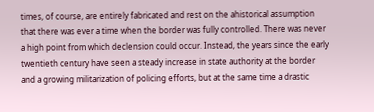times, of course, are entirely fabricated and rest on the ahistorical assumption that there was ever a time when the border was fully controlled. There was never a high point from which declension could occur. Instead, the years since the early twentieth century have seen a steady increase in state authority at the border and a growing militarization of policing efforts, but at the same time a drastic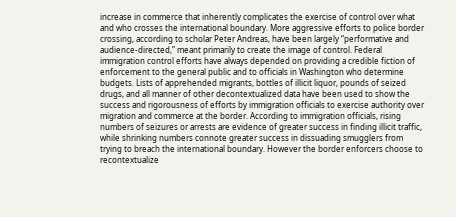increase in commerce that inherently complicates the exercise of control over what and who crosses the international boundary. More aggressive efforts to police border crossing, according to scholar Peter Andreas, have been largely “performative and audience-directed,” meant primarily to create the image of control. Federal immigration control efforts have always depended on providing a credible fiction of enforcement to the general public and to officials in Washington who determine budgets. Lists of apprehended migrants, bottles of illicit liquor, pounds of seized drugs, and all manner of other decontextualized data have been used to show the success and rigorousness of efforts by immigration officials to exercise authority over migration and commerce at the border. According to immigration officials, rising numbers of seizures or arrests are evidence of greater success in finding illicit traffic, while shrinking numbers connote greater success in dissuading smugglers from trying to breach the international boundary. However the border enforcers choose to recontextualize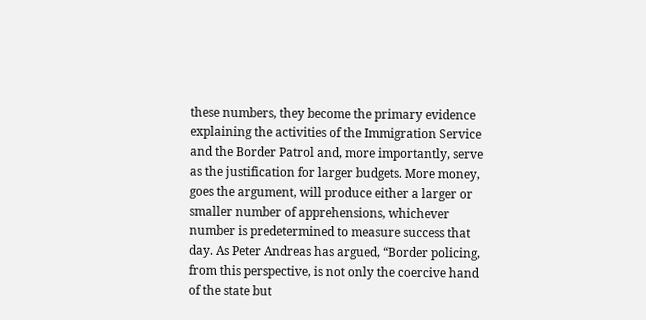these numbers, they become the primary evidence explaining the activities of the Immigration Service and the Border Patrol and, more importantly, serve as the justification for larger budgets. More money, goes the argument, will produce either a larger or smaller number of apprehensions, whichever number is predetermined to measure success that day. As Peter Andreas has argued, “Border policing, from this perspective, is not only the coercive hand of the state but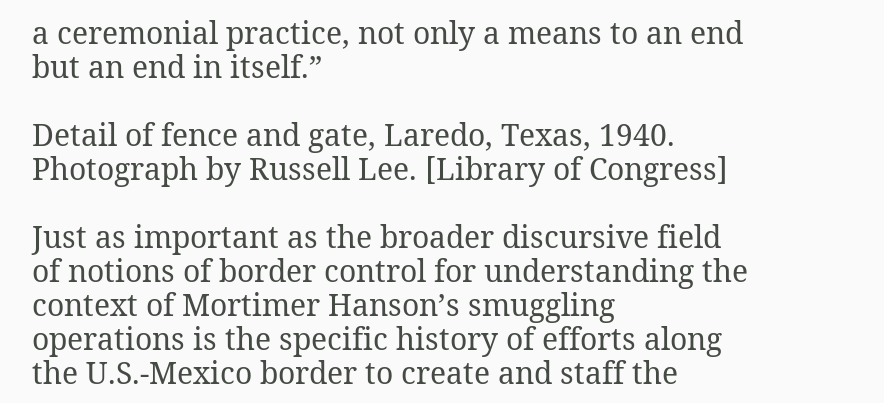a ceremonial practice, not only a means to an end but an end in itself.”

Detail of fence and gate, Laredo, Texas, 1940. Photograph by Russell Lee. [Library of Congress]

Just as important as the broader discursive field of notions of border control for understanding the context of Mortimer Hanson’s smuggling operations is the specific history of efforts along the U.S.-Mexico border to create and staff the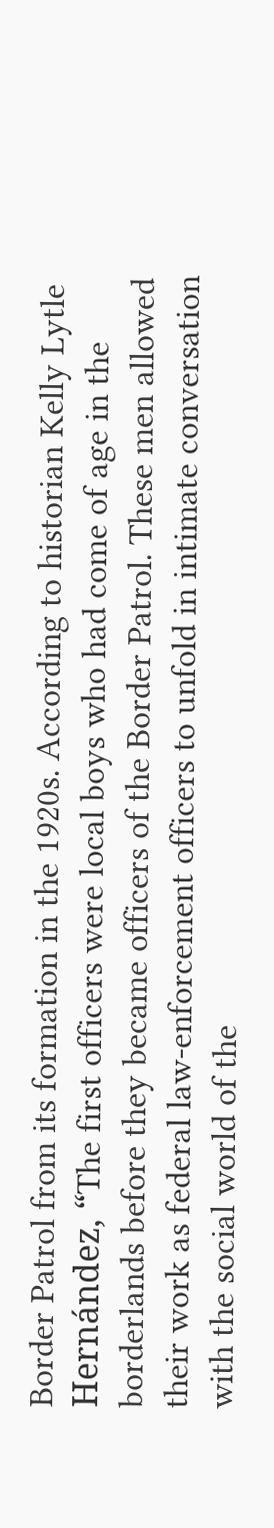Border Patrol from its formation in the 1920s. According to historian Kelly Lytle Hernández, “The first officers were local boys who had come of age in the borderlands before they became officers of the Border Patrol. These men allowed their work as federal law-enforcement officers to unfold in intimate conversation with the social world of the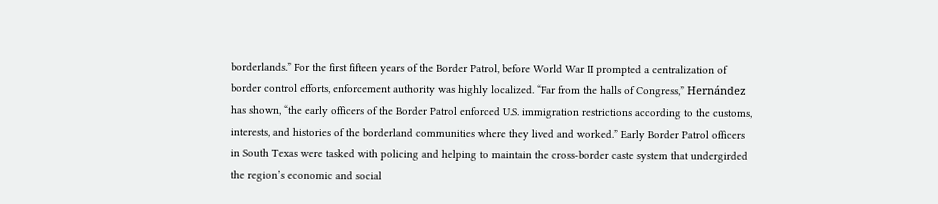borderlands.” For the first fifteen years of the Border Patrol, before World War II prompted a centralization of border control efforts, enforcement authority was highly localized. “Far from the halls of Congress,” Hernández has shown, “the early officers of the Border Patrol enforced U.S. immigration restrictions according to the customs, interests, and histories of the borderland communities where they lived and worked.” Early Border Patrol officers in South Texas were tasked with policing and helping to maintain the cross-border caste system that undergirded the region’s economic and social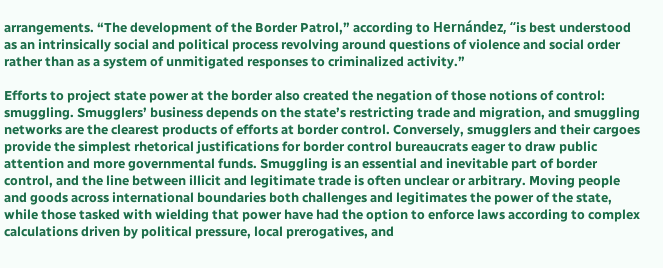arrangements. “The development of the Border Patrol,” according to Hernández, “is best understood as an intrinsically social and political process revolving around questions of violence and social order rather than as a system of unmitigated responses to criminalized activity.”

Efforts to project state power at the border also created the negation of those notions of control: smuggling. Smugglers’ business depends on the state’s restricting trade and migration, and smuggling networks are the clearest products of efforts at border control. Conversely, smugglers and their cargoes provide the simplest rhetorical justifications for border control bureaucrats eager to draw public attention and more governmental funds. Smuggling is an essential and inevitable part of border control, and the line between illicit and legitimate trade is often unclear or arbitrary. Moving people and goods across international boundaries both challenges and legitimates the power of the state, while those tasked with wielding that power have had the option to enforce laws according to complex calculations driven by political pressure, local prerogatives, and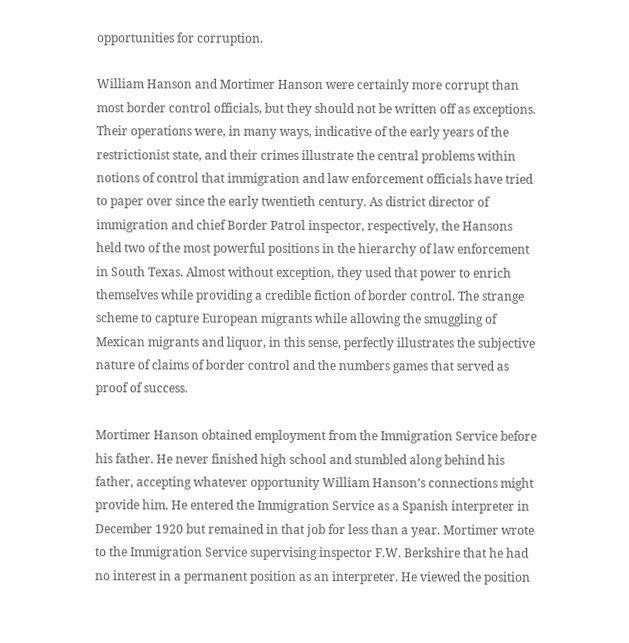opportunities for corruption.

William Hanson and Mortimer Hanson were certainly more corrupt than most border control officials, but they should not be written off as exceptions. Their operations were, in many ways, indicative of the early years of the restrictionist state, and their crimes illustrate the central problems within notions of control that immigration and law enforcement officials have tried to paper over since the early twentieth century. As district director of immigration and chief Border Patrol inspector, respectively, the Hansons held two of the most powerful positions in the hierarchy of law enforcement in South Texas. Almost without exception, they used that power to enrich themselves while providing a credible fiction of border control. The strange scheme to capture European migrants while allowing the smuggling of Mexican migrants and liquor, in this sense, perfectly illustrates the subjective nature of claims of border control and the numbers games that served as proof of success.

Mortimer Hanson obtained employment from the Immigration Service before his father. He never finished high school and stumbled along behind his father, accepting whatever opportunity William Hanson’s connections might provide him. He entered the Immigration Service as a Spanish interpreter in December 1920 but remained in that job for less than a year. Mortimer wrote to the Immigration Service supervising inspector F.W. Berkshire that he had no interest in a permanent position as an interpreter. He viewed the position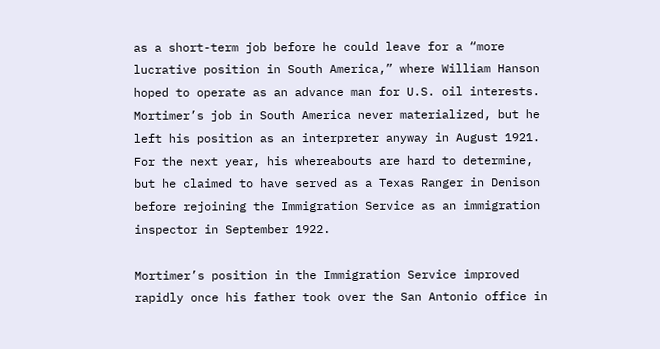as a short-term job before he could leave for a “more lucrative position in South America,” where William Hanson hoped to operate as an advance man for U.S. oil interests. Mortimer’s job in South America never materialized, but he left his position as an interpreter anyway in August 1921. For the next year, his whereabouts are hard to determine, but he claimed to have served as a Texas Ranger in Denison before rejoining the Immigration Service as an immigration inspector in September 1922.

Mortimer’s position in the Immigration Service improved rapidly once his father took over the San Antonio office in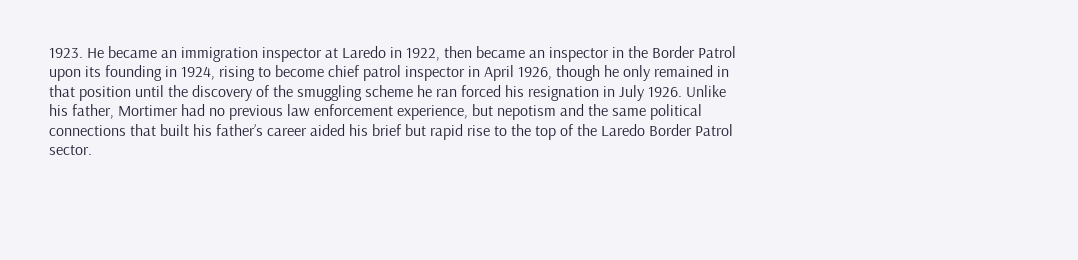1923. He became an immigration inspector at Laredo in 1922, then became an inspector in the Border Patrol upon its founding in 1924, rising to become chief patrol inspector in April 1926, though he only remained in that position until the discovery of the smuggling scheme he ran forced his resignation in July 1926. Unlike his father, Mortimer had no previous law enforcement experience, but nepotism and the same political connections that built his father’s career aided his brief but rapid rise to the top of the Laredo Border Patrol sector.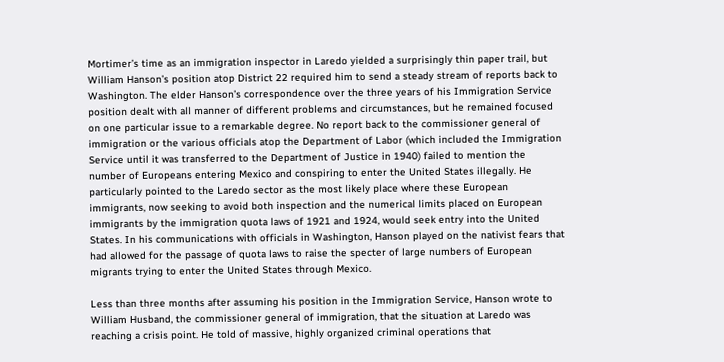Mortimer’s time as an immigration inspector in Laredo yielded a surprisingly thin paper trail, but William Hanson’s position atop District 22 required him to send a steady stream of reports back to Washington. The elder Hanson’s correspondence over the three years of his Immigration Service position dealt with all manner of different problems and circumstances, but he remained focused on one particular issue to a remarkable degree. No report back to the commissioner general of immigration or the various officials atop the Department of Labor (which included the Immigration Service until it was transferred to the Department of Justice in 1940) failed to mention the number of Europeans entering Mexico and conspiring to enter the United States illegally. He particularly pointed to the Laredo sector as the most likely place where these European immigrants, now seeking to avoid both inspection and the numerical limits placed on European immigrants by the immigration quota laws of 1921 and 1924, would seek entry into the United States. In his communications with officials in Washington, Hanson played on the nativist fears that had allowed for the passage of quota laws to raise the specter of large numbers of European migrants trying to enter the United States through Mexico.

Less than three months after assuming his position in the Immigration Service, Hanson wrote to William Husband, the commissioner general of immigration, that the situation at Laredo was reaching a crisis point. He told of massive, highly organized criminal operations that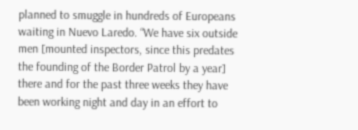planned to smuggle in hundreds of Europeans waiting in Nuevo Laredo. “We have six outside men [mounted inspectors, since this predates the founding of the Border Patrol by a year] there and for the past three weeks they have been working night and day in an effort to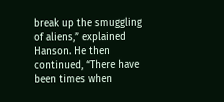break up the smuggling of aliens,” explained Hanson. He then continued, “There have been times when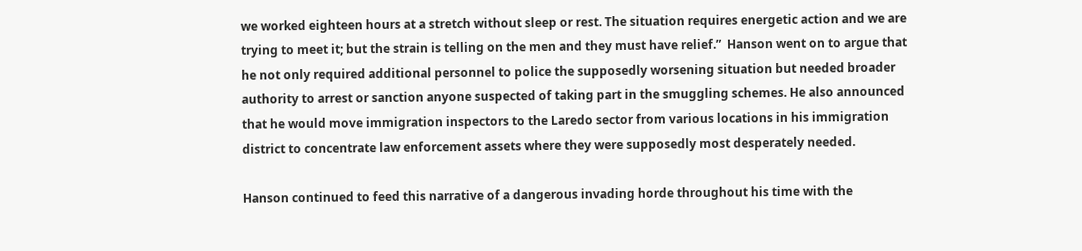we worked eighteen hours at a stretch without sleep or rest. The situation requires energetic action and we are trying to meet it; but the strain is telling on the men and they must have relief.”  Hanson went on to argue that he not only required additional personnel to police the supposedly worsening situation but needed broader authority to arrest or sanction anyone suspected of taking part in the smuggling schemes. He also announced that he would move immigration inspectors to the Laredo sector from various locations in his immigration district to concentrate law enforcement assets where they were supposedly most desperately needed.

Hanson continued to feed this narrative of a dangerous invading horde throughout his time with the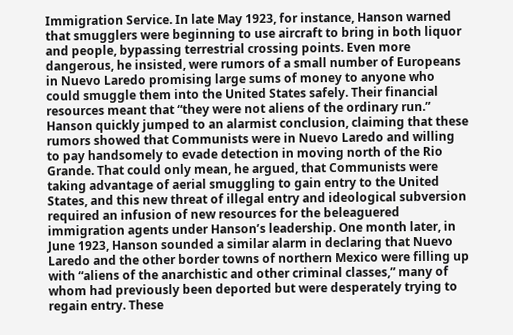Immigration Service. In late May 1923, for instance, Hanson warned that smugglers were beginning to use aircraft to bring in both liquor and people, bypassing terrestrial crossing points. Even more dangerous, he insisted, were rumors of a small number of Europeans in Nuevo Laredo promising large sums of money to anyone who could smuggle them into the United States safely. Their financial resources meant that “they were not aliens of the ordinary run.” Hanson quickly jumped to an alarmist conclusion, claiming that these rumors showed that Communists were in Nuevo Laredo and willing to pay handsomely to evade detection in moving north of the Rio Grande. That could only mean, he argued, that Communists were taking advantage of aerial smuggling to gain entry to the United States, and this new threat of illegal entry and ideological subversion required an infusion of new resources for the beleaguered immigration agents under Hanson’s leadership. One month later, in June 1923, Hanson sounded a similar alarm in declaring that Nuevo Laredo and the other border towns of northern Mexico were filling up with “aliens of the anarchistic and other criminal classes,” many of whom had previously been deported but were desperately trying to regain entry. These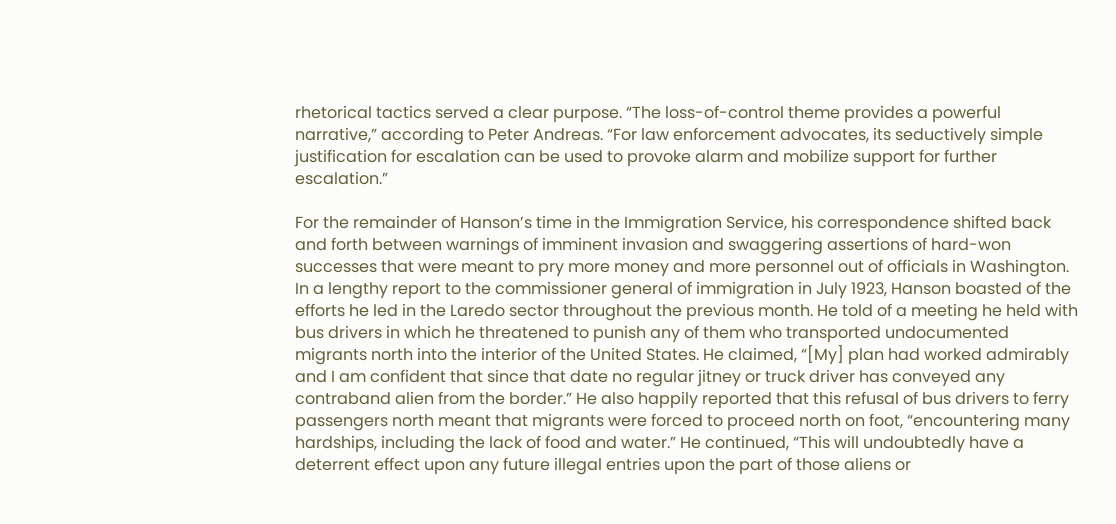rhetorical tactics served a clear purpose. “The loss-of-control theme provides a powerful narrative,” according to Peter Andreas. “For law enforcement advocates, its seductively simple justification for escalation can be used to provoke alarm and mobilize support for further escalation.”

For the remainder of Hanson’s time in the Immigration Service, his correspondence shifted back and forth between warnings of imminent invasion and swaggering assertions of hard-won successes that were meant to pry more money and more personnel out of officials in Washington. In a lengthy report to the commissioner general of immigration in July 1923, Hanson boasted of the efforts he led in the Laredo sector throughout the previous month. He told of a meeting he held with bus drivers in which he threatened to punish any of them who transported undocumented migrants north into the interior of the United States. He claimed, “[My] plan had worked admirably and I am confident that since that date no regular jitney or truck driver has conveyed any contraband alien from the border.” He also happily reported that this refusal of bus drivers to ferry passengers north meant that migrants were forced to proceed north on foot, “encountering many hardships, including the lack of food and water.” He continued, “This will undoubtedly have a deterrent effect upon any future illegal entries upon the part of those aliens or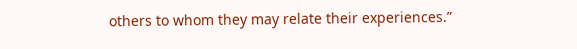others to whom they may relate their experiences.”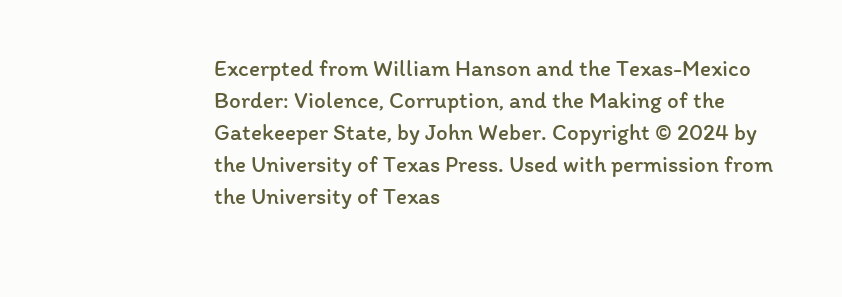Excerpted from William Hanson and the Texas-Mexico Border: Violence, Corruption, and the Making of the Gatekeeper State, by John Weber. Copyright © 2024 by the University of Texas Press. Used with permission from the University of Texas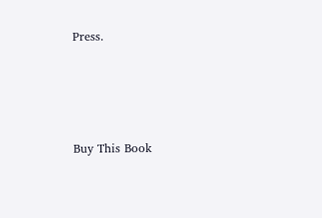Press.







Buy This Book